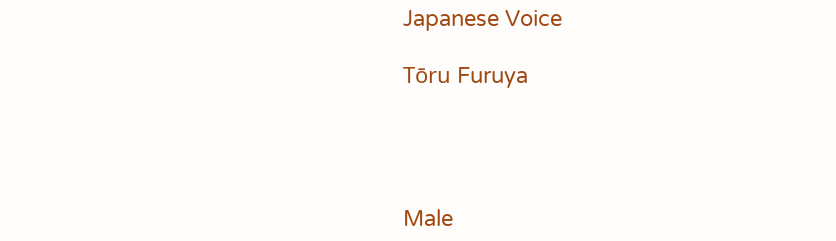Japanese Voice

Tōru Furuya




Male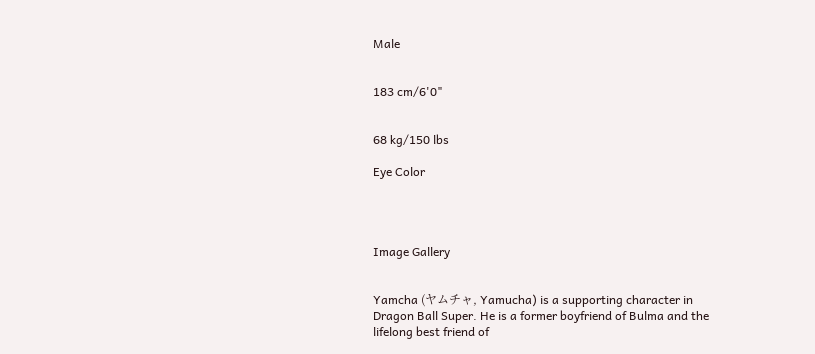Male


183 cm/6'0"


68 kg/150 lbs

Eye Color




Image Gallery


Yamcha (ヤムチャ, Yamucha) is a supporting character in Dragon Ball Super. He is a former boyfriend of Bulma and the lifelong best friend of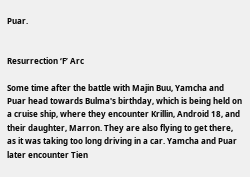Puar.


Resurrection ‘F’ Arc

Some time after the battle with Majin Buu, Yamcha and Puar head towards Bulma's birthday, which is being held on a cruise ship, where they encounter Krillin, Android 18, and their daughter, Marron. They are also flying to get there, as it was taking too long driving in a car. Yamcha and Puar later encounter Tien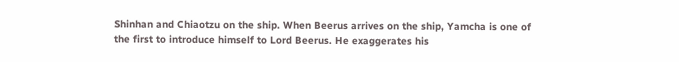Shinhan and Chiaotzu on the ship. When Beerus arrives on the ship, Yamcha is one of the first to introduce himself to Lord Beerus. He exaggerates his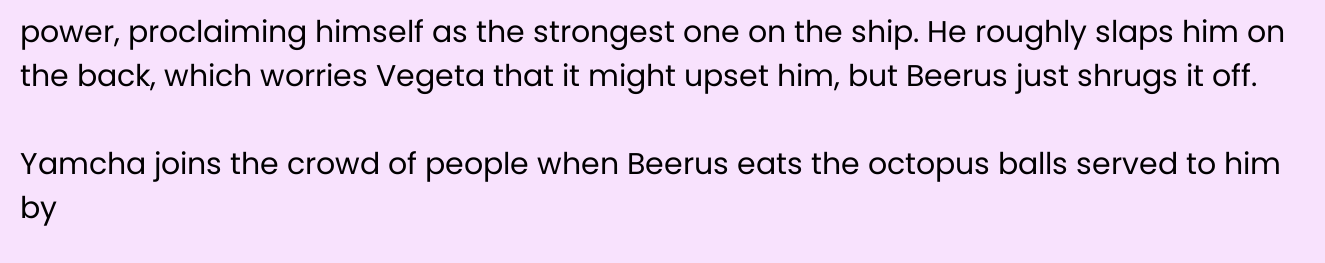power, proclaiming himself as the strongest one on the ship. He roughly slaps him on the back, which worries Vegeta that it might upset him, but Beerus just shrugs it off.

Yamcha joins the crowd of people when Beerus eats the octopus balls served to him by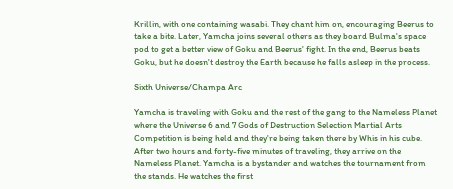Krillin, with one containing wasabi. They chant him on, encouraging Beerus to take a bite. Later, Yamcha joins several others as they board Bulma's space pod to get a better view of Goku and Beerus' fight. In the end, Beerus beats Goku, but he doesn't destroy the Earth because he falls asleep in the process.

Sixth Universe/Champa Arc

Yamcha is traveling with Goku and the rest of the gang to the Nameless Planet where the Universe 6 and 7 Gods of Destruction Selection Martial Arts Competition is being held and they're being taken there by Whis in his cube. After two hours and forty-five minutes of traveling, they arrive on the Nameless Planet. Yamcha is a bystander and watches the tournament from the stands. He watches the first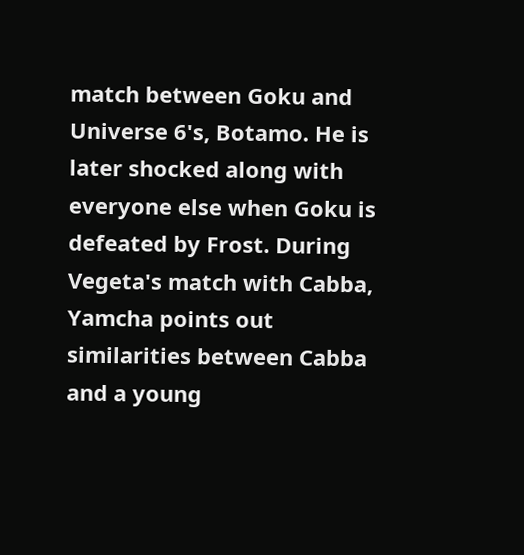match between Goku and Universe 6's, Botamo. He is later shocked along with everyone else when Goku is defeated by Frost. During Vegeta's match with Cabba, Yamcha points out similarities between Cabba and a young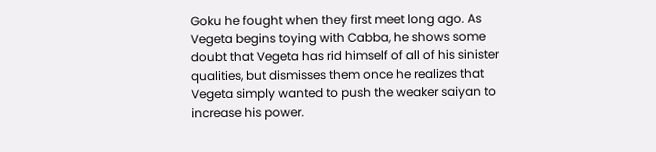Goku he fought when they first meet long ago. As Vegeta begins toying with Cabba, he shows some doubt that Vegeta has rid himself of all of his sinister qualities, but dismisses them once he realizes that Vegeta simply wanted to push the weaker saiyan to increase his power.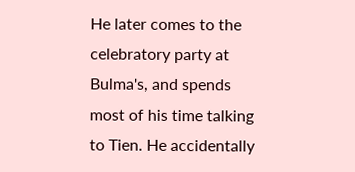He later comes to the celebratory party at Bulma's, and spends most of his time talking to Tien. He accidentally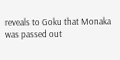reveals to Goku that Monaka was passed out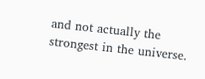and not actually the strongest in the universe.